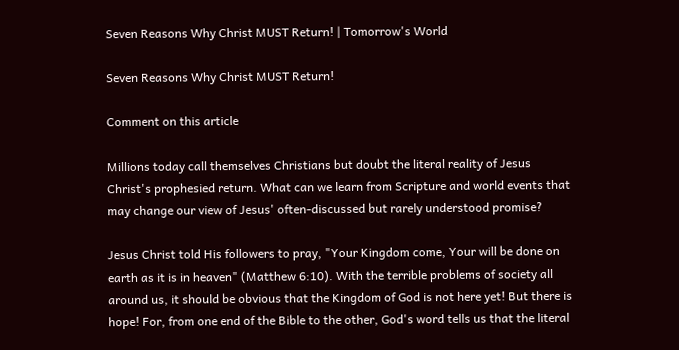Seven Reasons Why Christ MUST Return! | Tomorrow's World

Seven Reasons Why Christ MUST Return!

Comment on this article

Millions today call themselves Christians but doubt the literal reality of Jesus Christ's prophesied return. What can we learn from Scripture and world events that may change our view of Jesus' often-discussed but rarely understood promise?

Jesus Christ told His followers to pray, "Your Kingdom come, Your will be done on earth as it is in heaven" (Matthew 6:10). With the terrible problems of society all around us, it should be obvious that the Kingdom of God is not here yet! But there is hope! For, from one end of the Bible to the other, God's word tells us that the literal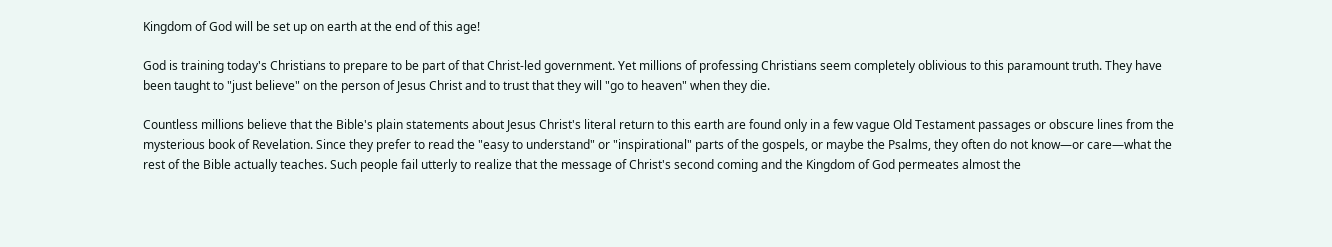Kingdom of God will be set up on earth at the end of this age!

God is training today's Christians to prepare to be part of that Christ-led government. Yet millions of professing Christians seem completely oblivious to this paramount truth. They have been taught to "just believe" on the person of Jesus Christ and to trust that they will "go to heaven" when they die.

Countless millions believe that the Bible's plain statements about Jesus Christ's literal return to this earth are found only in a few vague Old Testament passages or obscure lines from the mysterious book of Revelation. Since they prefer to read the "easy to understand" or "inspirational" parts of the gospels, or maybe the Psalms, they often do not know—or care—what the rest of the Bible actually teaches. Such people fail utterly to realize that the message of Christ's second coming and the Kingdom of God permeates almost the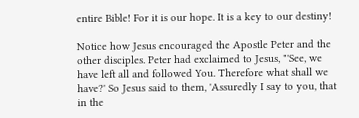entire Bible! For it is our hope. It is a key to our destiny!

Notice how Jesus encouraged the Apostle Peter and the other disciples. Peter had exclaimed to Jesus, "'See, we have left all and followed You. Therefore what shall we have?' So Jesus said to them, 'Assuredly I say to you, that in the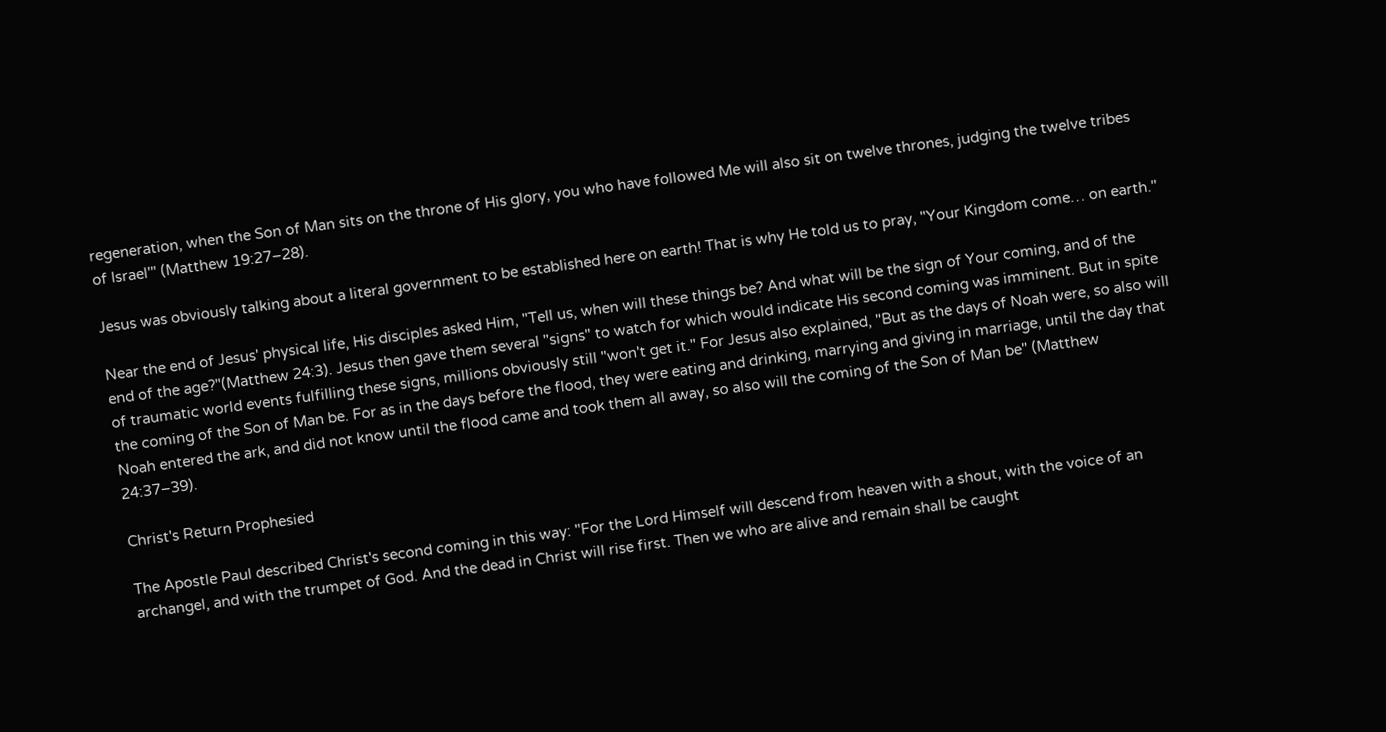regeneration, when the Son of Man sits on the throne of His glory, you who have followed Me will also sit on twelve thrones, judging the twelve tribes of Israel'" (Matthew 19:27–28).

Jesus was obviously talking about a literal government to be established here on earth! That is why He told us to pray, "Your Kingdom come… on earth."

Near the end of Jesus' physical life, His disciples asked Him, "Tell us, when will these things be? And what will be the sign of Your coming, and of the end of the age?"(Matthew 24:3). Jesus then gave them several "signs" to watch for which would indicate His second coming was imminent. But in spite of traumatic world events fulfilling these signs, millions obviously still "won't get it." For Jesus also explained, "But as the days of Noah were, so also will the coming of the Son of Man be. For as in the days before the flood, they were eating and drinking, marrying and giving in marriage, until the day that Noah entered the ark, and did not know until the flood came and took them all away, so also will the coming of the Son of Man be" (Matthew 24:37–39).

Christ's Return Prophesied

The Apostle Paul described Christ's second coming in this way: "For the Lord Himself will descend from heaven with a shout, with the voice of an archangel, and with the trumpet of God. And the dead in Christ will rise first. Then we who are alive and remain shall be caught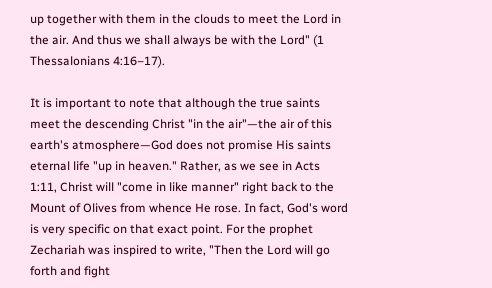up together with them in the clouds to meet the Lord in the air. And thus we shall always be with the Lord" (1 Thessalonians 4:16–17).

It is important to note that although the true saints meet the descending Christ "in the air"—the air of this earth's atmosphere—God does not promise His saints eternal life "up in heaven." Rather, as we see in Acts 1:11, Christ will "come in like manner" right back to the Mount of Olives from whence He rose. In fact, God's word is very specific on that exact point. For the prophet Zechariah was inspired to write, "Then the Lord will go forth and fight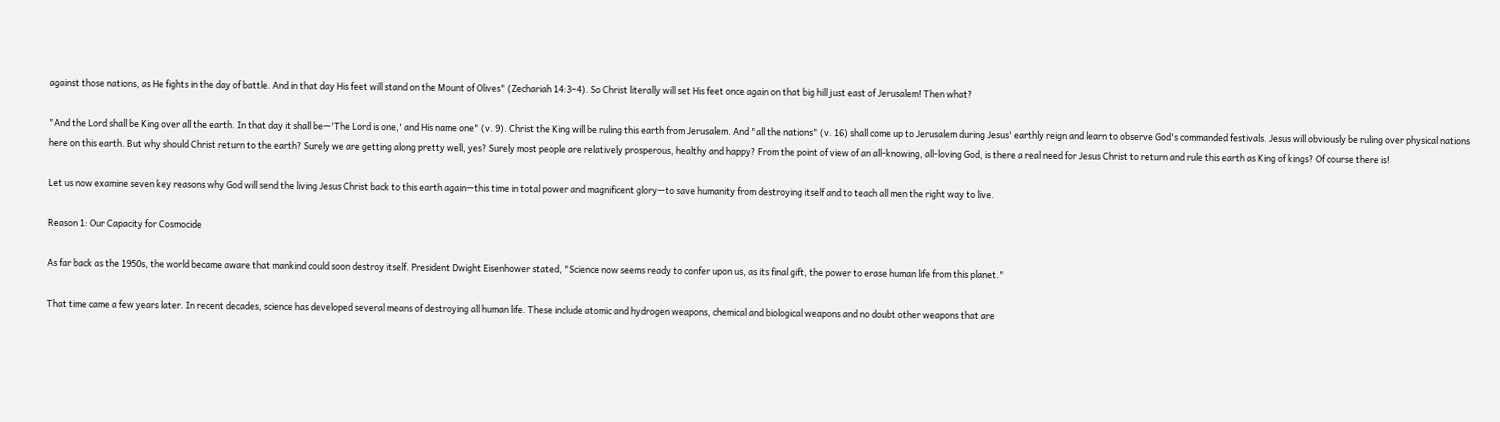against those nations, as He fights in the day of battle. And in that day His feet will stand on the Mount of Olives" (Zechariah 14:3–4). So Christ literally will set His feet once again on that big hill just east of Jerusalem! Then what?

"And the Lord shall be King over all the earth. In that day it shall be—'The Lord is one,' and His name one" (v. 9). Christ the King will be ruling this earth from Jerusalem. And "all the nations" (v. 16) shall come up to Jerusalem during Jesus' earthly reign and learn to observe God's commanded festivals. Jesus will obviously be ruling over physical nations here on this earth. But why should Christ return to the earth? Surely we are getting along pretty well, yes? Surely most people are relatively prosperous, healthy and happy? From the point of view of an all-knowing, all-loving God, is there a real need for Jesus Christ to return and rule this earth as King of kings? Of course there is!

Let us now examine seven key reasons why God will send the living Jesus Christ back to this earth again—this time in total power and magnificent glory—to save humanity from destroying itself and to teach all men the right way to live.

Reason 1: Our Capacity for Cosmocide

As far back as the 1950s, the world became aware that mankind could soon destroy itself. President Dwight Eisenhower stated, "Science now seems ready to confer upon us, as its final gift, the power to erase human life from this planet."

That time came a few years later. In recent decades, science has developed several means of destroying all human life. These include atomic and hydrogen weapons, chemical and biological weapons and no doubt other weapons that are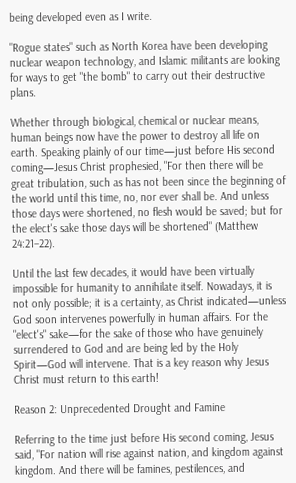being developed even as I write.

"Rogue states" such as North Korea have been developing nuclear weapon technology, and Islamic militants are looking for ways to get "the bomb" to carry out their destructive plans.

Whether through biological, chemical or nuclear means, human beings now have the power to destroy all life on earth. Speaking plainly of our time—just before His second coming—Jesus Christ prophesied, "For then there will be great tribulation, such as has not been since the beginning of the world until this time, no, nor ever shall be. And unless those days were shortened, no flesh would be saved; but for the elect's sake those days will be shortened" (Matthew 24:21–22).

Until the last few decades, it would have been virtually impossible for humanity to annihilate itself. Nowadays, it is not only possible; it is a certainty, as Christ indicated—unless God soon intervenes powerfully in human affairs. For the "elect's" sake—for the sake of those who have genuinely surrendered to God and are being led by the Holy Spirit—God will intervene. That is a key reason why Jesus Christ must return to this earth!

Reason 2: Unprecedented Drought and Famine

Referring to the time just before His second coming, Jesus said, "For nation will rise against nation, and kingdom against kingdom. And there will be famines, pestilences, and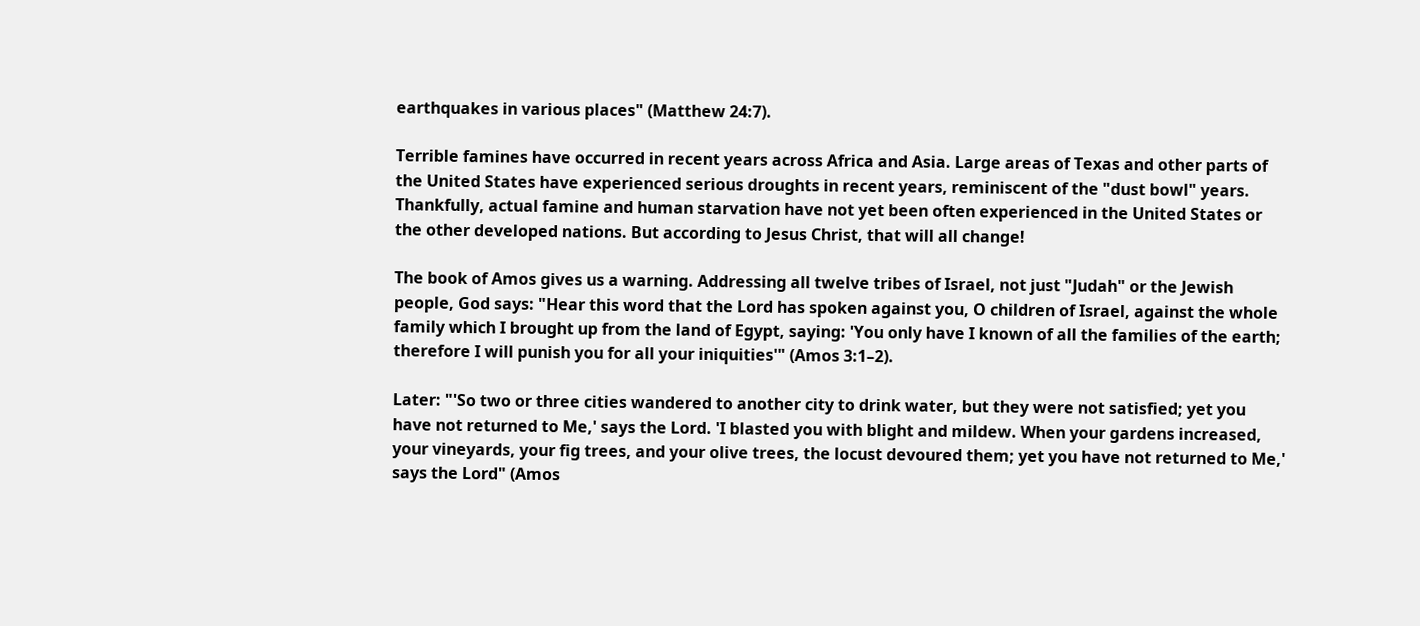earthquakes in various places" (Matthew 24:7).

Terrible famines have occurred in recent years across Africa and Asia. Large areas of Texas and other parts of the United States have experienced serious droughts in recent years, reminiscent of the "dust bowl" years. Thankfully, actual famine and human starvation have not yet been often experienced in the United States or the other developed nations. But according to Jesus Christ, that will all change!

The book of Amos gives us a warning. Addressing all twelve tribes of Israel, not just "Judah" or the Jewish people, God says: "Hear this word that the Lord has spoken against you, O children of Israel, against the whole family which I brought up from the land of Egypt, saying: 'You only have I known of all the families of the earth; therefore I will punish you for all your iniquities'" (Amos 3:1–2).

Later: "'So two or three cities wandered to another city to drink water, but they were not satisfied; yet you have not returned to Me,' says the Lord. 'I blasted you with blight and mildew. When your gardens increased, your vineyards, your fig trees, and your olive trees, the locust devoured them; yet you have not returned to Me,' says the Lord" (Amos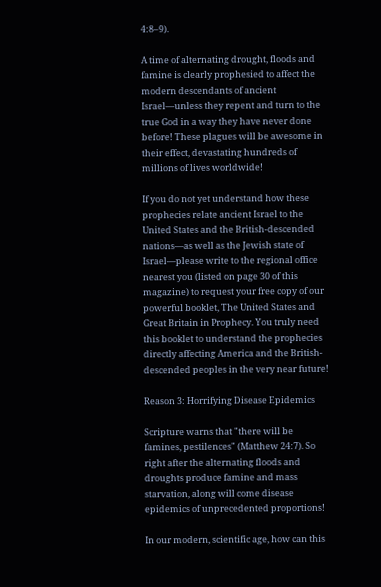4:8–9).

A time of alternating drought, floods and famine is clearly prophesied to affect the modern descendants of ancient Israel—unless they repent and turn to the true God in a way they have never done before! These plagues will be awesome in their effect, devastating hundreds of millions of lives worldwide!

If you do not yet understand how these prophecies relate ancient Israel to the United States and the British-descended nations—as well as the Jewish state of Israel—please write to the regional office nearest you (listed on page 30 of this magazine) to request your free copy of our powerful booklet, The United States and Great Britain in Prophecy. You truly need this booklet to understand the prophecies directly affecting America and the British-descended peoples in the very near future!

Reason 3: Horrifying Disease Epidemics

Scripture warns that "there will be famines, pestilences" (Matthew 24:7). So right after the alternating floods and droughts produce famine and mass starvation, along will come disease epidemics of unprecedented proportions!

In our modern, scientific age, how can this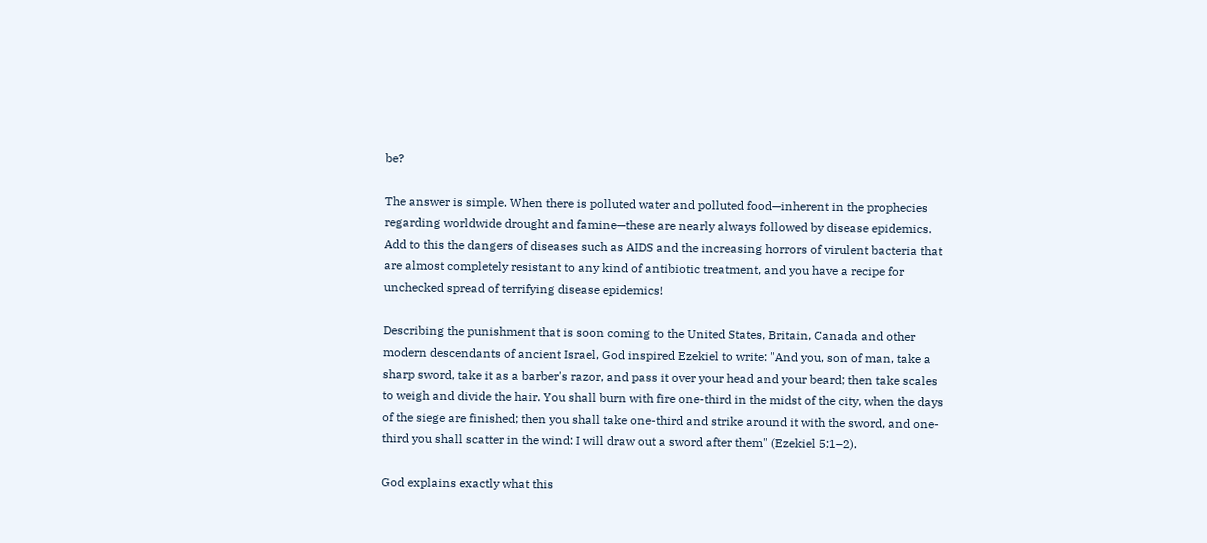be?

The answer is simple. When there is polluted water and polluted food—inherent in the prophecies regarding worldwide drought and famine—these are nearly always followed by disease epidemics. Add to this the dangers of diseases such as AIDS and the increasing horrors of virulent bacteria that are almost completely resistant to any kind of antibiotic treatment, and you have a recipe for unchecked spread of terrifying disease epidemics!

Describing the punishment that is soon coming to the United States, Britain, Canada and other modern descendants of ancient Israel, God inspired Ezekiel to write: "And you, son of man, take a sharp sword, take it as a barber's razor, and pass it over your head and your beard; then take scales to weigh and divide the hair. You shall burn with fire one-third in the midst of the city, when the days of the siege are finished; then you shall take one-third and strike around it with the sword, and one-third you shall scatter in the wind: I will draw out a sword after them" (Ezekiel 5:1–2).

God explains exactly what this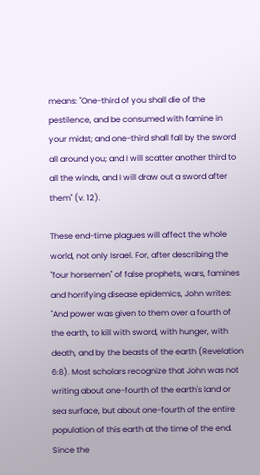means: "One-third of you shall die of the pestilence, and be consumed with famine in your midst; and one-third shall fall by the sword all around you; and I will scatter another third to all the winds, and I will draw out a sword after them" (v. 12).

These end-time plagues will affect the whole world, not only Israel. For, after describing the "four horsemen" of false prophets, wars, famines and horrifying disease epidemics, John writes: "And power was given to them over a fourth of the earth, to kill with sword, with hunger, with death, and by the beasts of the earth (Revelation 6:8). Most scholars recognize that John was not writing about one-fourth of the earth's land or sea surface, but about one-fourth of the entire population of this earth at the time of the end. Since the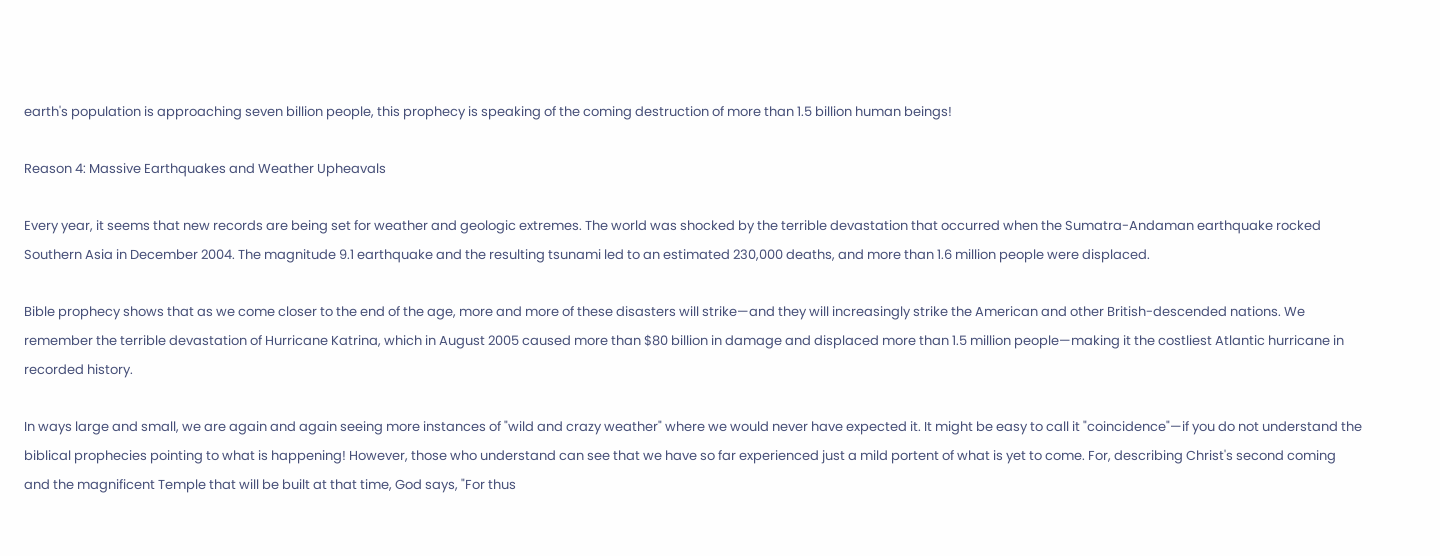earth's population is approaching seven billion people, this prophecy is speaking of the coming destruction of more than 1.5 billion human beings!

Reason 4: Massive Earthquakes and Weather Upheavals

Every year, it seems that new records are being set for weather and geologic extremes. The world was shocked by the terrible devastation that occurred when the Sumatra-Andaman earthquake rocked Southern Asia in December 2004. The magnitude 9.1 earthquake and the resulting tsunami led to an estimated 230,000 deaths, and more than 1.6 million people were displaced.

Bible prophecy shows that as we come closer to the end of the age, more and more of these disasters will strike—and they will increasingly strike the American and other British-descended nations. We remember the terrible devastation of Hurricane Katrina, which in August 2005 caused more than $80 billion in damage and displaced more than 1.5 million people—making it the costliest Atlantic hurricane in recorded history.

In ways large and small, we are again and again seeing more instances of "wild and crazy weather" where we would never have expected it. It might be easy to call it "coincidence"—if you do not understand the biblical prophecies pointing to what is happening! However, those who understand can see that we have so far experienced just a mild portent of what is yet to come. For, describing Christ's second coming and the magnificent Temple that will be built at that time, God says, "For thus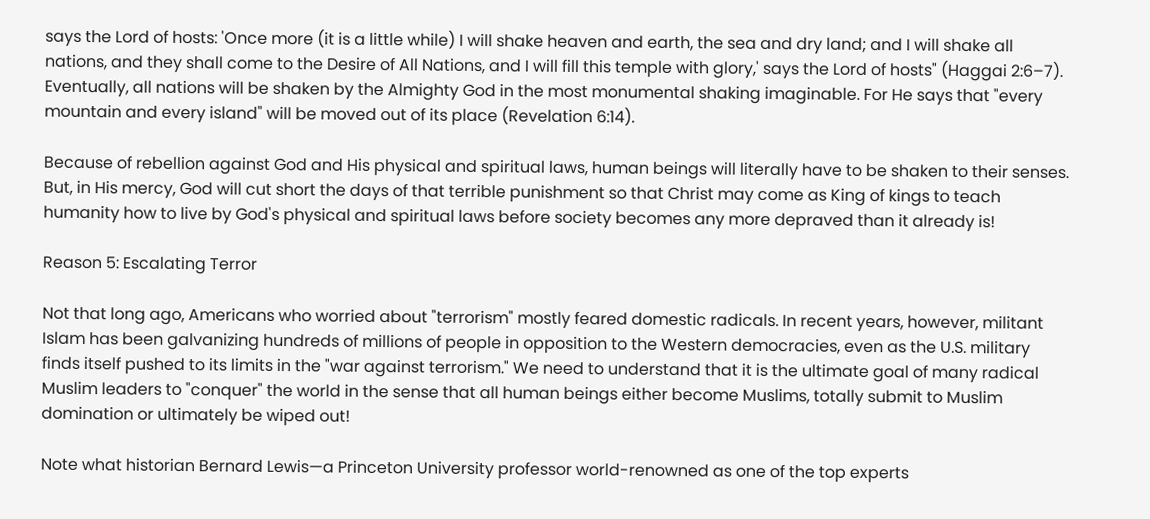says the Lord of hosts: 'Once more (it is a little while) I will shake heaven and earth, the sea and dry land; and I will shake all nations, and they shall come to the Desire of All Nations, and I will fill this temple with glory,' says the Lord of hosts" (Haggai 2:6–7). Eventually, all nations will be shaken by the Almighty God in the most monumental shaking imaginable. For He says that "every mountain and every island" will be moved out of its place (Revelation 6:14).

Because of rebellion against God and His physical and spiritual laws, human beings will literally have to be shaken to their senses. But, in His mercy, God will cut short the days of that terrible punishment so that Christ may come as King of kings to teach humanity how to live by God's physical and spiritual laws before society becomes any more depraved than it already is!

Reason 5: Escalating Terror

Not that long ago, Americans who worried about "terrorism" mostly feared domestic radicals. In recent years, however, militant Islam has been galvanizing hundreds of millions of people in opposition to the Western democracies, even as the U.S. military finds itself pushed to its limits in the "war against terrorism." We need to understand that it is the ultimate goal of many radical Muslim leaders to "conquer" the world in the sense that all human beings either become Muslims, totally submit to Muslim domination or ultimately be wiped out!

Note what historian Bernard Lewis—a Princeton University professor world-renowned as one of the top experts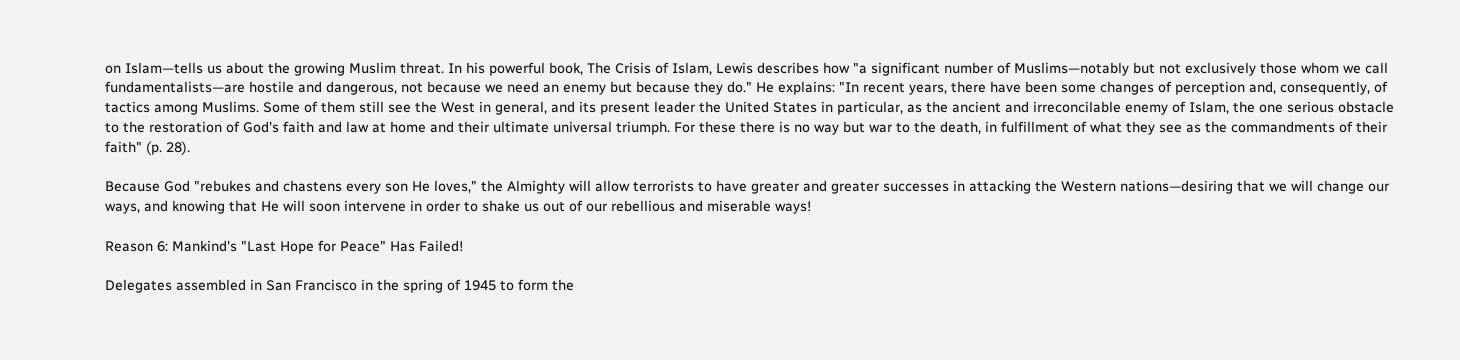on Islam—tells us about the growing Muslim threat. In his powerful book, The Crisis of Islam, Lewis describes how "a significant number of Muslims—notably but not exclusively those whom we call fundamentalists—are hostile and dangerous, not because we need an enemy but because they do." He explains: "In recent years, there have been some changes of perception and, consequently, of tactics among Muslims. Some of them still see the West in general, and its present leader the United States in particular, as the ancient and irreconcilable enemy of Islam, the one serious obstacle to the restoration of God's faith and law at home and their ultimate universal triumph. For these there is no way but war to the death, in fulfillment of what they see as the commandments of their faith" (p. 28).

Because God "rebukes and chastens every son He loves," the Almighty will allow terrorists to have greater and greater successes in attacking the Western nations—desiring that we will change our ways, and knowing that He will soon intervene in order to shake us out of our rebellious and miserable ways!

Reason 6: Mankind's "Last Hope for Peace" Has Failed!

Delegates assembled in San Francisco in the spring of 1945 to form the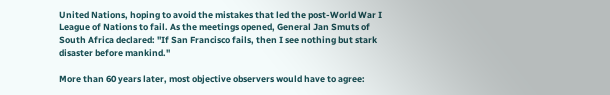United Nations, hoping to avoid the mistakes that led the post-World War I League of Nations to fail. As the meetings opened, General Jan Smuts of South Africa declared: "If San Francisco fails, then I see nothing but stark disaster before mankind."

More than 60 years later, most objective observers would have to agree: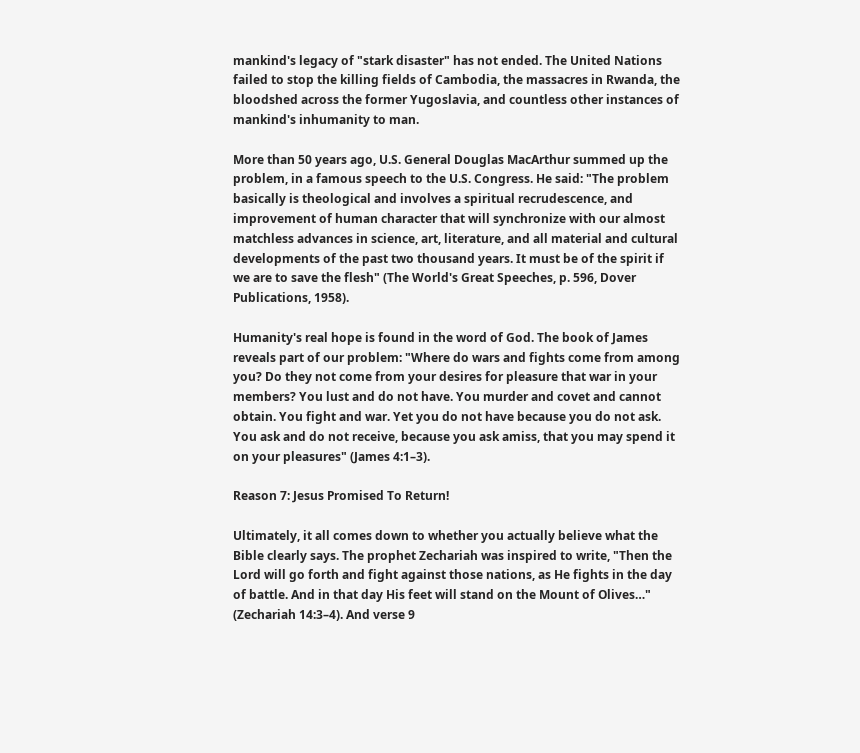mankind's legacy of "stark disaster" has not ended. The United Nations failed to stop the killing fields of Cambodia, the massacres in Rwanda, the bloodshed across the former Yugoslavia, and countless other instances of mankind's inhumanity to man.

More than 50 years ago, U.S. General Douglas MacArthur summed up the problem, in a famous speech to the U.S. Congress. He said: "The problem basically is theological and involves a spiritual recrudescence, and improvement of human character that will synchronize with our almost matchless advances in science, art, literature, and all material and cultural developments of the past two thousand years. It must be of the spirit if we are to save the flesh" (The World's Great Speeches, p. 596, Dover Publications, 1958).

Humanity's real hope is found in the word of God. The book of James reveals part of our problem: "Where do wars and fights come from among you? Do they not come from your desires for pleasure that war in your members? You lust and do not have. You murder and covet and cannot obtain. You fight and war. Yet you do not have because you do not ask. You ask and do not receive, because you ask amiss, that you may spend it on your pleasures" (James 4:1–3).

Reason 7: Jesus Promised To Return!

Ultimately, it all comes down to whether you actually believe what the Bible clearly says. The prophet Zechariah was inspired to write, "Then the Lord will go forth and fight against those nations, as He fights in the day of battle. And in that day His feet will stand on the Mount of Olives…" (Zechariah 14:3–4). And verse 9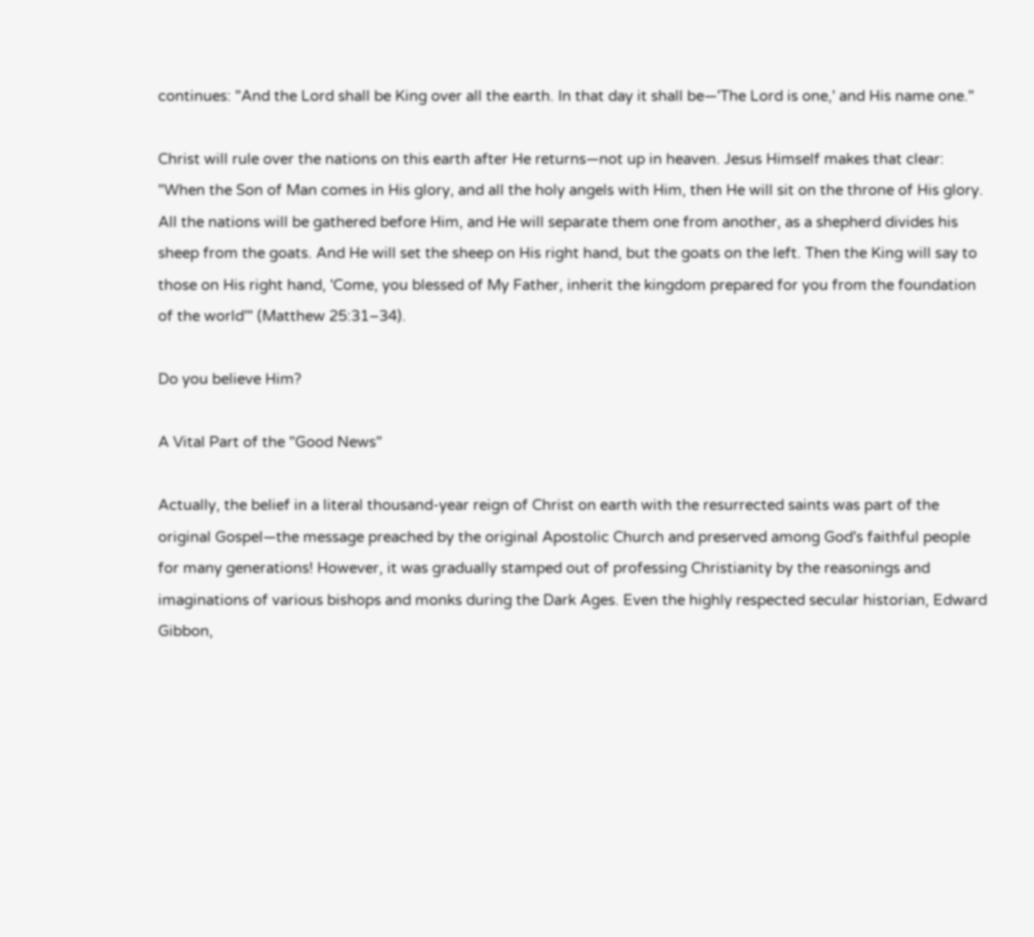continues: "And the Lord shall be King over all the earth. In that day it shall be—'The Lord is one,' and His name one."

Christ will rule over the nations on this earth after He returns—not up in heaven. Jesus Himself makes that clear: "When the Son of Man comes in His glory, and all the holy angels with Him, then He will sit on the throne of His glory. All the nations will be gathered before Him, and He will separate them one from another, as a shepherd divides his sheep from the goats. And He will set the sheep on His right hand, but the goats on the left. Then the King will say to those on His right hand, 'Come, you blessed of My Father, inherit the kingdom prepared for you from the foundation of the world'" (Matthew 25:31–34).

Do you believe Him?

A Vital Part of the "Good News"

Actually, the belief in a literal thousand-year reign of Christ on earth with the resurrected saints was part of the original Gospel—the message preached by the original Apostolic Church and preserved among God's faithful people for many generations! However, it was gradually stamped out of professing Christianity by the reasonings and imaginations of various bishops and monks during the Dark Ages. Even the highly respected secular historian, Edward Gibbon,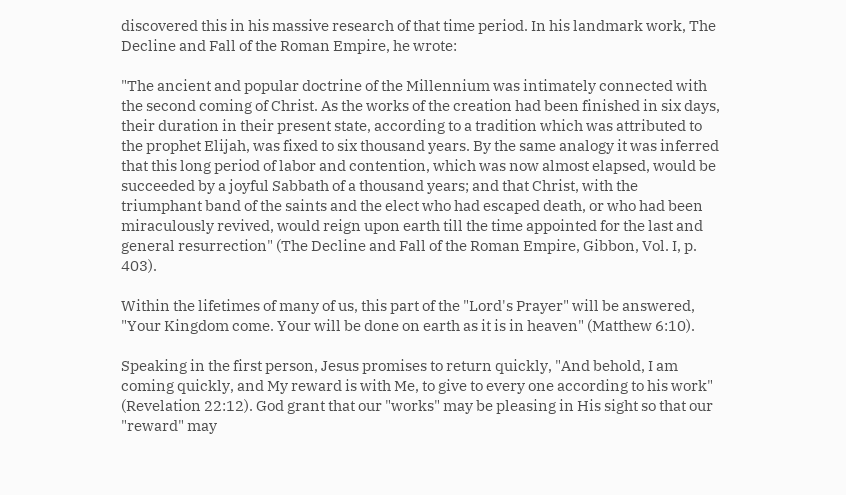discovered this in his massive research of that time period. In his landmark work, The Decline and Fall of the Roman Empire, he wrote:

"The ancient and popular doctrine of the Millennium was intimately connected with the second coming of Christ. As the works of the creation had been finished in six days, their duration in their present state, according to a tradition which was attributed to the prophet Elijah, was fixed to six thousand years. By the same analogy it was inferred that this long period of labor and contention, which was now almost elapsed, would be succeeded by a joyful Sabbath of a thousand years; and that Christ, with the triumphant band of the saints and the elect who had escaped death, or who had been miraculously revived, would reign upon earth till the time appointed for the last and general resurrection" (The Decline and Fall of the Roman Empire, Gibbon, Vol. I, p. 403).

Within the lifetimes of many of us, this part of the "Lord's Prayer" will be answered, "Your Kingdom come. Your will be done on earth as it is in heaven" (Matthew 6:10).

Speaking in the first person, Jesus promises to return quickly, "And behold, I am coming quickly, and My reward is with Me, to give to every one according to his work" (Revelation 22:12). God grant that our "works" may be pleasing in His sight so that our "reward" may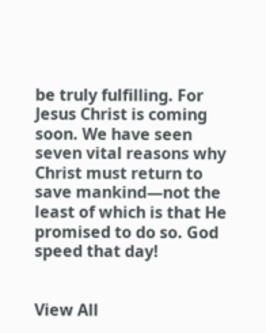be truly fulfilling. For Jesus Christ is coming soon. We have seen seven vital reasons why Christ must return to save mankind—not the least of which is that He promised to do so. God speed that day!


View All